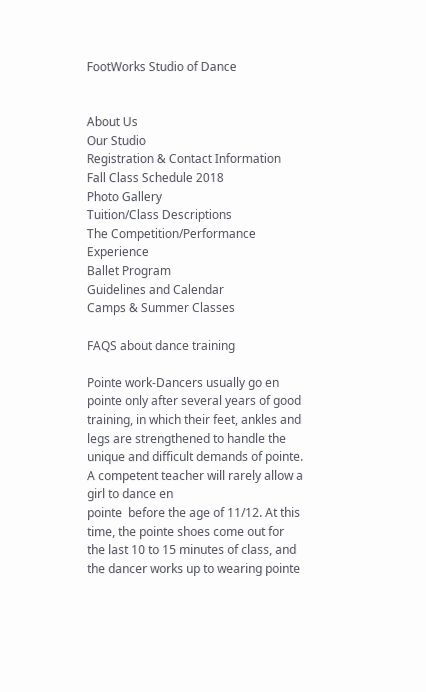FootWorks Studio of Dance


About Us
Our Studio
Registration & Contact Information
Fall Class Schedule 2018
Photo Gallery
Tuition/Class Descriptions
The Competition/Performance Experience
Ballet Program
Guidelines and Calendar
Camps & Summer Classes

FAQS about dance training

Pointe work-Dancers usually go en pointe only after several years of good training, in which their feet, ankles and legs are strengthened to handle the unique and difficult demands of pointe. A competent teacher will rarely allow a girl to dance en
pointe  before the age of 11/12. At this time, the pointe shoes come out for the last 10 to 15 minutes of class, and the dancer works up to wearing pointe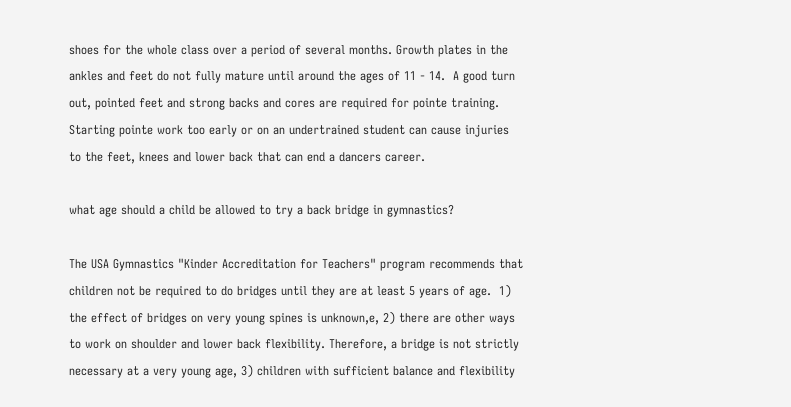shoes for the whole class over a period of several months. Growth plates in the ankles and feet do not fully mature until around the ages of 11 - 14.  A good turn out, pointed feet and strong backs and cores are required for pointe training. Starting pointe work too early or on an undertrained student can cause injuries to the feet, knees and lower back that can end a dancers career.

what age should a child be allowed to try a back bridge in gymnastics?

The USA Gymnastics "Kinder Accreditation for Teachers" program recommends that children not be required to do bridges until they are at least 5 years of age.  1) the effect of bridges on very young spines is unknown,e, 2) there are other ways to work on shoulder and lower back flexibility. Therefore, a bridge is not strictly necessary at a very young age, 3) children with sufficient balance and flexibility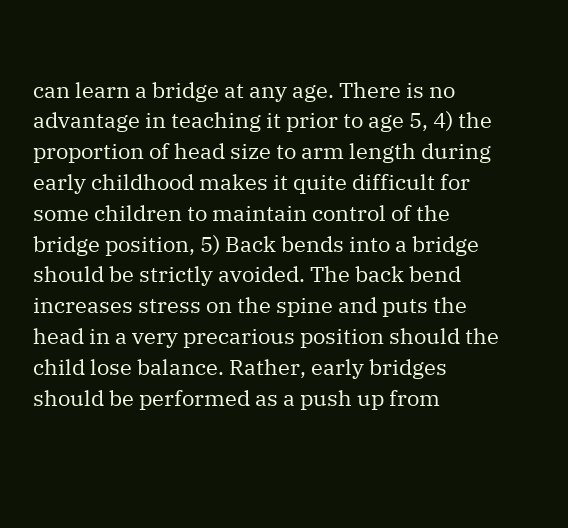can learn a bridge at any age. There is no advantage in teaching it prior to age 5, 4) the proportion of head size to arm length during early childhood makes it quite difficult for some children to maintain control of the bridge position, 5) Back bends into a bridge should be strictly avoided. The back bend increases stress on the spine and puts the head in a very precarious position should the child lose balance. Rather, early bridges should be performed as a push up from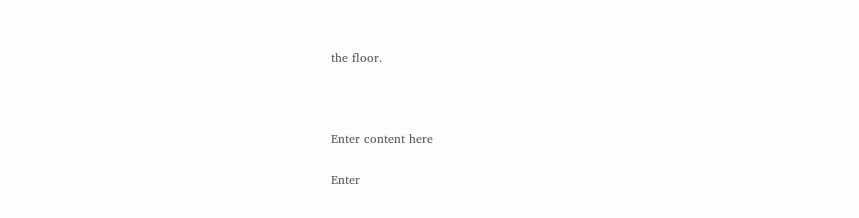the floor.



Enter content here

Enter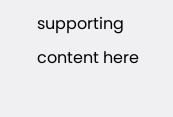supporting content here